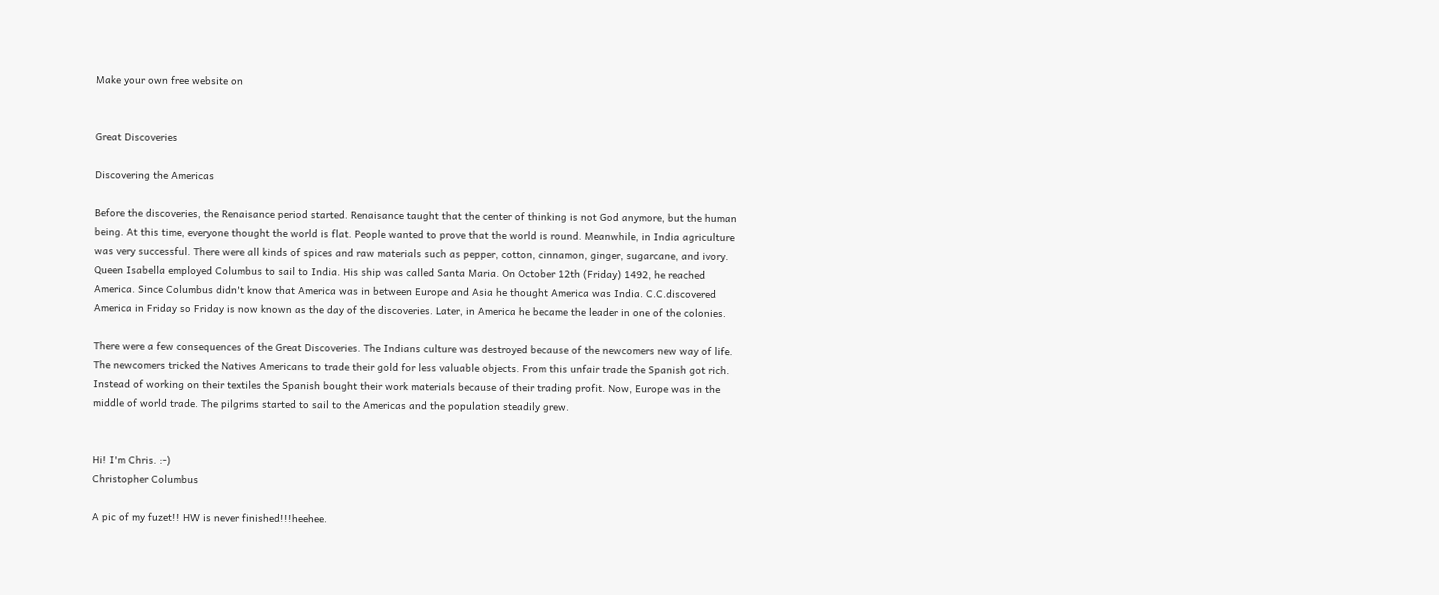Make your own free website on


Great Discoveries

Discovering the Americas

Before the discoveries, the Renaisance period started. Renaisance taught that the center of thinking is not God anymore, but the human being. At this time, everyone thought the world is flat. People wanted to prove that the world is round. Meanwhile, in India agriculture was very successful. There were all kinds of spices and raw materials such as pepper, cotton, cinnamon, ginger, sugarcane, and ivory. Queen Isabella employed Columbus to sail to India. His ship was called Santa Maria. On October 12th (Friday) 1492, he reached America. Since Columbus didn't know that America was in between Europe and Asia he thought America was India. C.C.discovered America in Friday so Friday is now known as the day of the discoveries. Later, in America he became the leader in one of the colonies.

There were a few consequences of the Great Discoveries. The Indians culture was destroyed because of the newcomers new way of life. The newcomers tricked the Natives Americans to trade their gold for less valuable objects. From this unfair trade the Spanish got rich. Instead of working on their textiles the Spanish bought their work materials because of their trading profit. Now, Europe was in the middle of world trade. The pilgrims started to sail to the Americas and the population steadily grew.


Hi! I'm Chris. :-)
Christopher Columbus

A pic of my fuzet!! HW is never finished!!!heehee.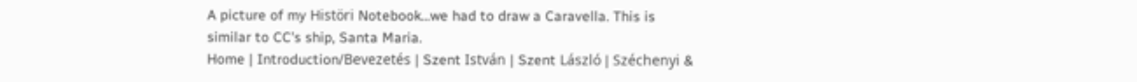A picture of my Histöri Notebook...we had to draw a Caravella. This is similar to CC's ship, Santa Maria.
Home | Introduction/Bevezetés | Szent István | Szent László | Széchenyi &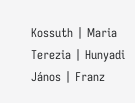Kossuth | Maria Terezia | Hunyadi János | Franz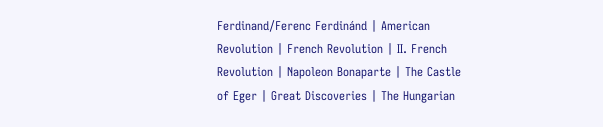Ferdinand/Ferenc Ferdinánd | American Revolution | French Revolution | II. French Revolution | Napoleon Bonaparte | The Castle of Eger | Great Discoveries | The Hungarian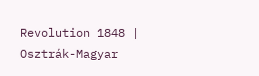Revolution 1848 | Osztrák-Magyar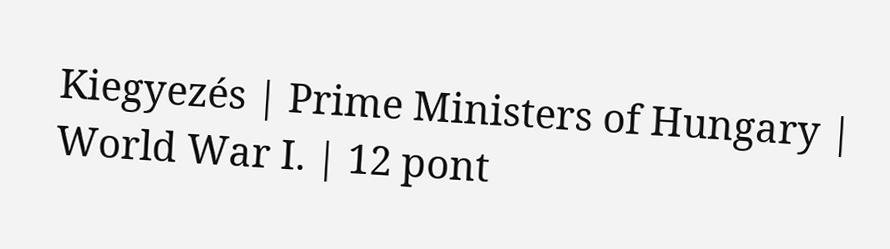Kiegyezés | Prime Ministers of Hungary | World War I. | 12 pont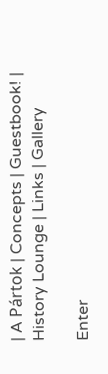| A Pártok | Concepts | Guestbook! | History Lounge | Links | Gallery

Enter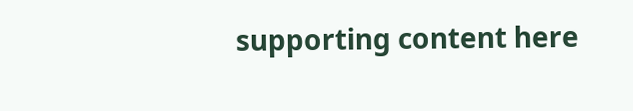supporting content here